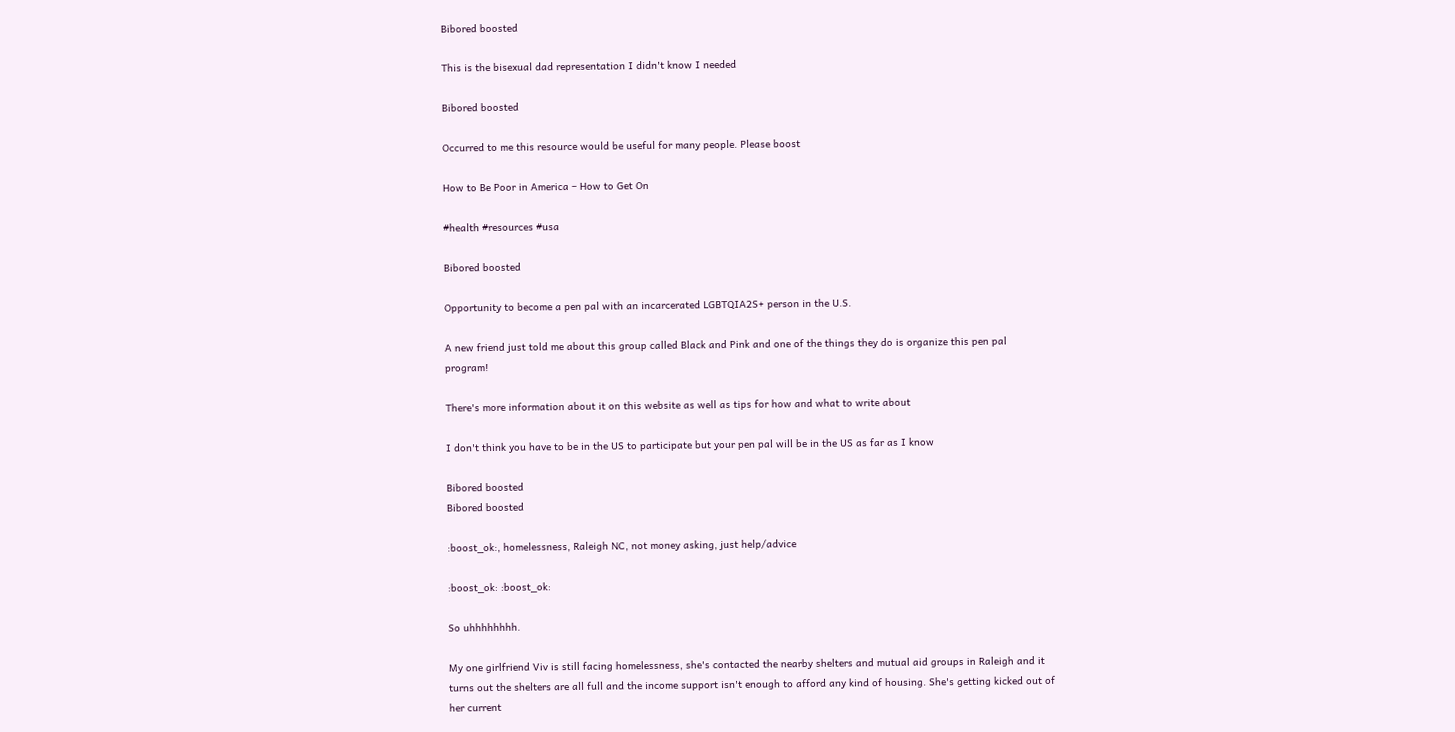Bibored boosted

This is the bisexual dad representation I didn't know I needed

Bibored boosted

Occurred to me this resource would be useful for many people. Please boost

How to Be Poor in America – How to Get On

#health #resources #usa

Bibored boosted

Opportunity to become a pen pal with an incarcerated LGBTQIA2S+ person in the U.S.

A new friend just told me about this group called Black and Pink and one of the things they do is organize this pen pal program!

There's more information about it on this website as well as tips for how and what to write about

I don't think you have to be in the US to participate but your pen pal will be in the US as far as I know

Bibored boosted
Bibored boosted

:boost_ok:, homelessness, Raleigh NC, not money asking, just help/advice

:boost_ok: :boost_ok:

So uhhhhhhhh.

My one girlfriend Viv is still facing homelessness, she's contacted the nearby shelters and mutual aid groups in Raleigh and it turns out the shelters are all full and the income support isn't enough to afford any kind of housing. She's getting kicked out of her current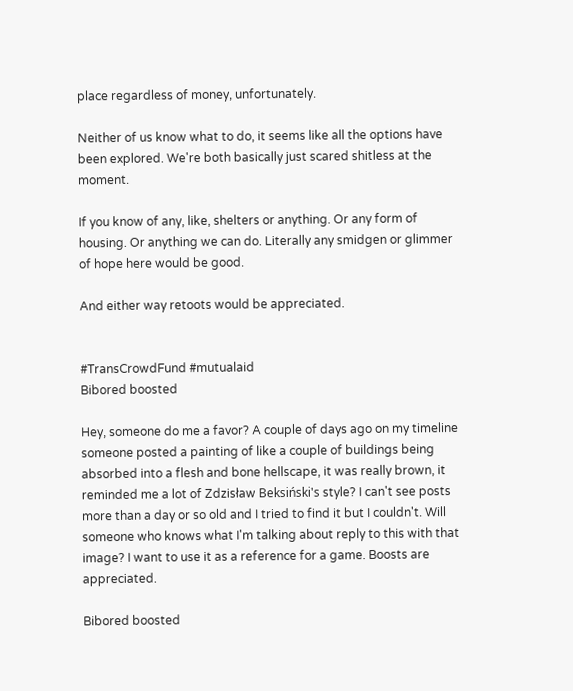place regardless of money, unfortunately.

Neither of us know what to do, it seems like all the options have been explored. We're both basically just scared shitless at the moment.

If you know of any, like, shelters or anything. Or any form of housing. Or anything we can do. Literally any smidgen or glimmer of hope here would be good.

And either way retoots would be appreciated.


#TransCrowdFund #mutualaid
Bibored boosted

Hey, someone do me a favor? A couple of days ago on my timeline someone posted a painting of like a couple of buildings being absorbed into a flesh and bone hellscape, it was really brown, it reminded me a lot of Zdzisław Beksiński's style? I can't see posts more than a day or so old and I tried to find it but I couldn't. Will someone who knows what I'm talking about reply to this with that image? I want to use it as a reference for a game. Boosts are appreciated.

Bibored boosted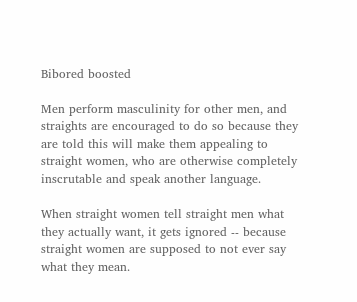Bibored boosted

Men perform masculinity for other men, and straights are encouraged to do so because they are told this will make them appealing to straight women, who are otherwise completely inscrutable and speak another language.

When straight women tell straight men what they actually want, it gets ignored -- because straight women are supposed to not ever say what they mean.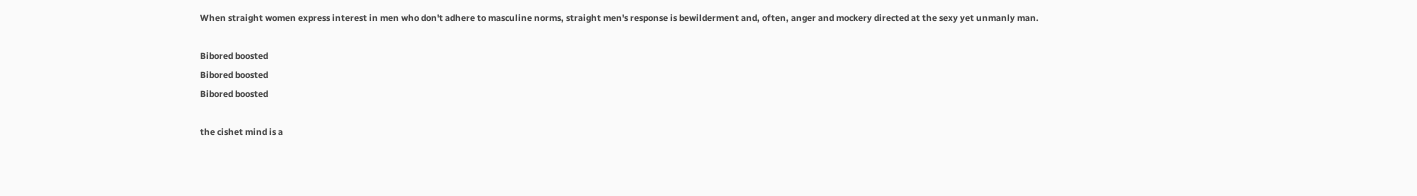When straight women express interest in men who don't adhere to masculine norms, straight men's response is bewilderment and, often, anger and mockery directed at the sexy yet unmanly man.

Bibored boosted
Bibored boosted
Bibored boosted

the cishet mind is a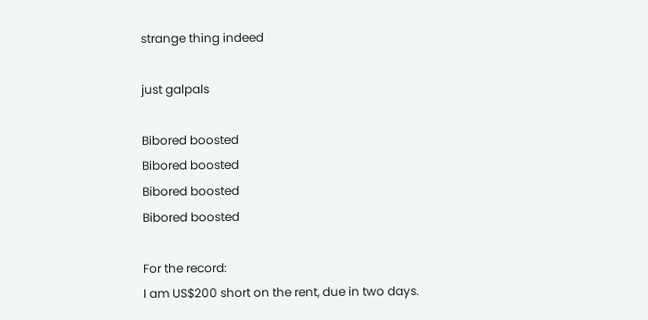strange thing indeed

just galpals

Bibored boosted
Bibored boosted
Bibored boosted
Bibored boosted

For the record:
I am US$200 short on the rent, due in two days.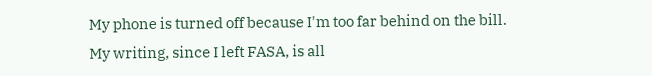My phone is turned off because I'm too far behind on the bill.
My writing, since I left FASA, is all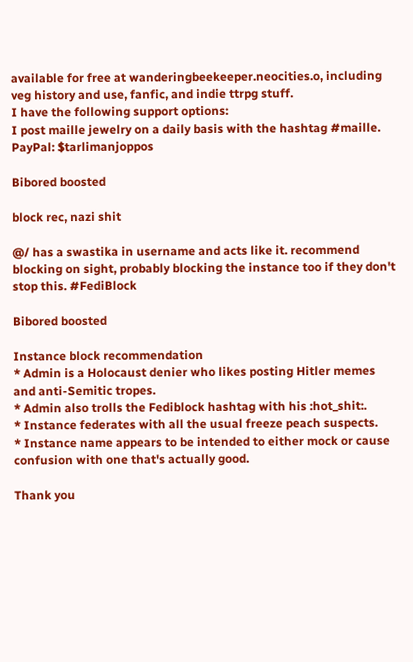available for free at wanderingbeekeeper.neocities.o, including veg history and use, fanfic, and indie ttrpg stuff.
I have the following support options:
I post maille jewelry on a daily basis with the hashtag #maille.
PayPal: $tarlimanjoppos

Bibored boosted

block rec, nazi shit

@/ has a swastika in username and acts like it. recommend blocking on sight, probably blocking the instance too if they don't stop this. #FediBlock

Bibored boosted

Instance block recommendation
* Admin is a Holocaust denier who likes posting Hitler memes and anti-Semitic tropes.
* Admin also trolls the Fediblock hashtag with his :hot_shit:.
* Instance federates with all the usual freeze peach suspects.
* Instance name appears to be intended to either mock or cause confusion with one that's actually good.

Thank you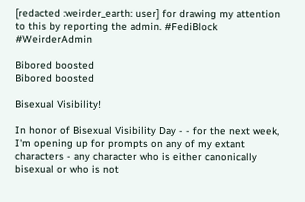[redacted :weirder_earth: user] for drawing my attention to this by reporting the admin. #FediBlock #WeirderAdmin

Bibored boosted
Bibored boosted

Bisexual Visibility!

In honor of Bisexual Visibility Day - - for the next week, I'm opening up for prompts on any of my extant characters - any character who is either canonically bisexual or who is not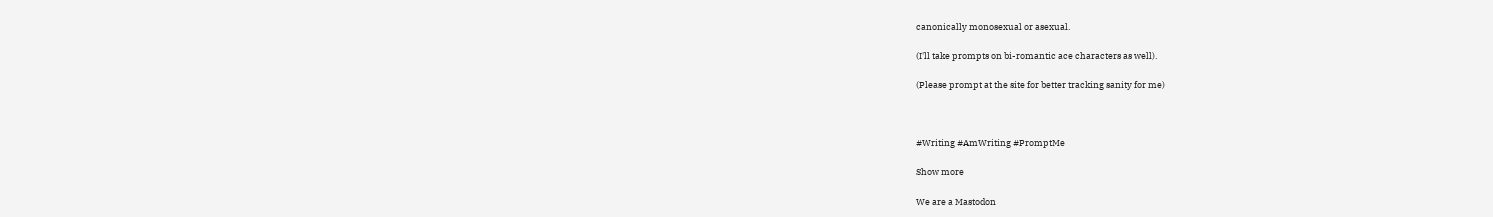canonically monosexual or asexual.

(I'll take prompts on bi-romantic ace characters as well).

(Please prompt at the site for better tracking sanity for me)



#Writing #AmWriting #PromptMe

Show more

We are a Mastodon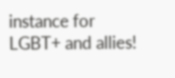instance for LGBT+ and allies!